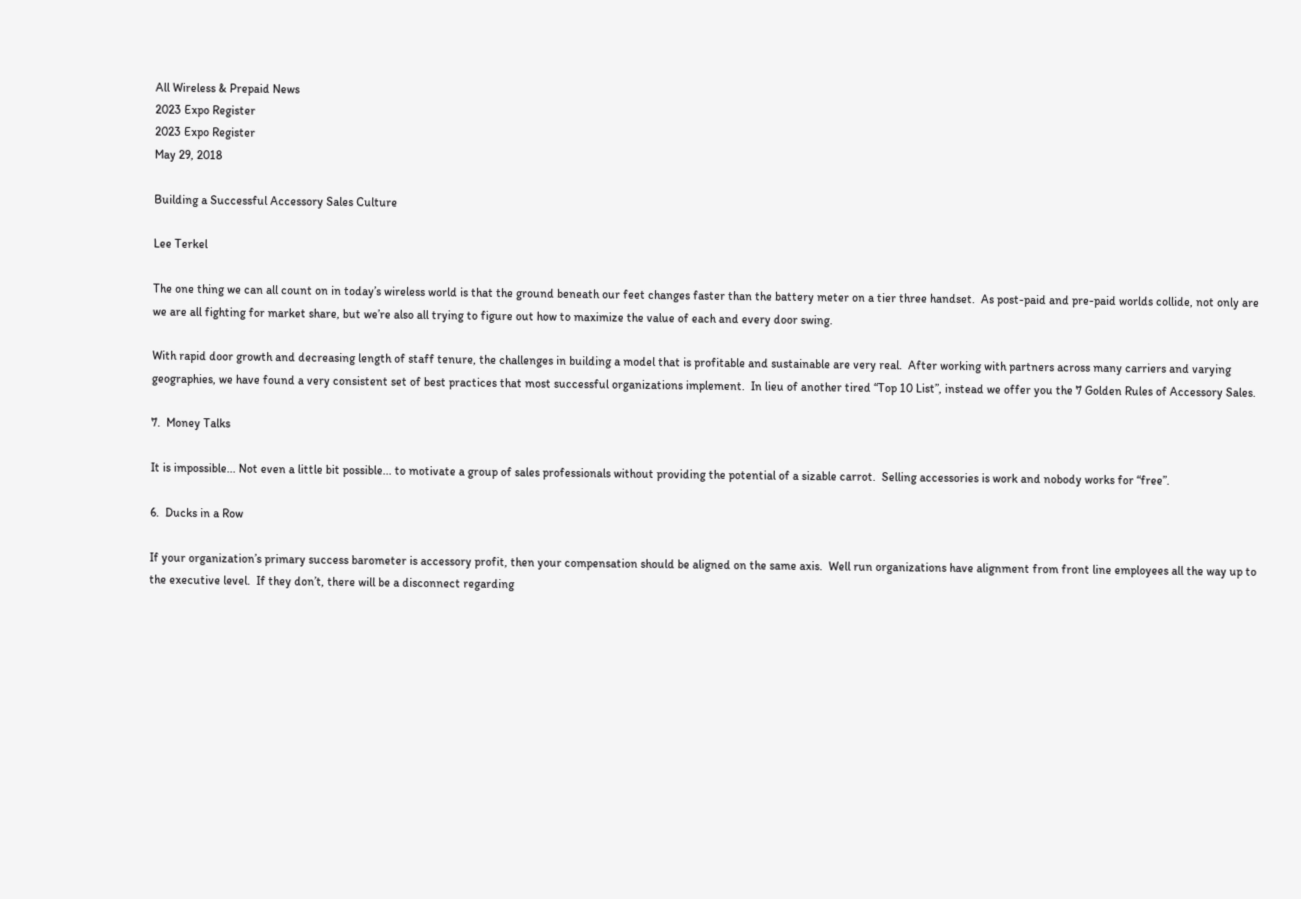All Wireless & Prepaid News
2023 Expo Register
2023 Expo Register
May 29, 2018

Building a Successful Accessory Sales Culture

Lee Terkel

The one thing we can all count on in today’s wireless world is that the ground beneath our feet changes faster than the battery meter on a tier three handset.  As post-paid and pre-paid worlds collide, not only are we are all fighting for market share, but we’re also all trying to figure out how to maximize the value of each and every door swing.

With rapid door growth and decreasing length of staff tenure, the challenges in building a model that is profitable and sustainable are very real.  After working with partners across many carriers and varying geographies, we have found a very consistent set of best practices that most successful organizations implement.  In lieu of another tired “Top 10 List”, instead we offer you the 7 Golden Rules of Accessory Sales.

7.  Money Talks

It is impossible... Not even a little bit possible... to motivate a group of sales professionals without providing the potential of a sizable carrot.  Selling accessories is work and nobody works for “free”.

6.  Ducks in a Row

If your organization’s primary success barometer is accessory profit, then your compensation should be aligned on the same axis.  Well run organizations have alignment from front line employees all the way up to the executive level.  If they don’t, there will be a disconnect regarding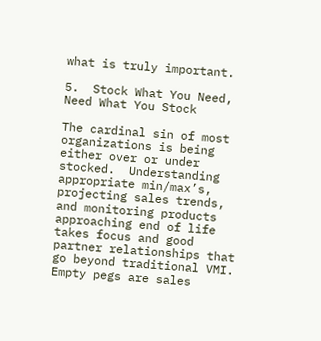what is truly important.

5.  Stock What You Need, Need What You Stock

The cardinal sin of most organizations is being either over or under stocked.  Understanding appropriate min/max’s, projecting sales trends, and monitoring products approaching end of life takes focus and good partner relationships that go beyond traditional VMI.  Empty pegs are sales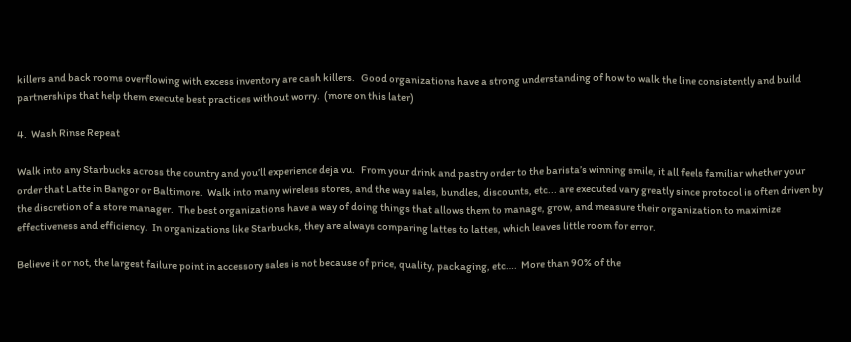killers and back rooms overflowing with excess inventory are cash killers.   Good organizations have a strong understanding of how to walk the line consistently and build partnerships that help them execute best practices without worry.  (more on this later)

4.  Wash Rinse Repeat

Walk into any Starbucks across the country and you’ll experience deja vu.   From your drink and pastry order to the barista’s winning smile, it all feels familiar whether your order that Latte in Bangor or Baltimore.  Walk into many wireless stores, and the way sales, bundles, discounts, etc... are executed vary greatly since protocol is often driven by the discretion of a store manager.  The best organizations have a way of doing things that allows them to manage, grow, and measure their organization to maximize effectiveness and efficiency.  In organizations like Starbucks, they are always comparing lattes to lattes, which leaves little room for error.

Believe it or not, the largest failure point in accessory sales is not because of price, quality, packaging, etc….  More than 90% of the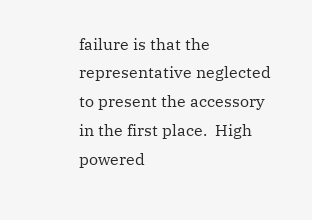failure is that the representative neglected to present the accessory in the first place.  High powered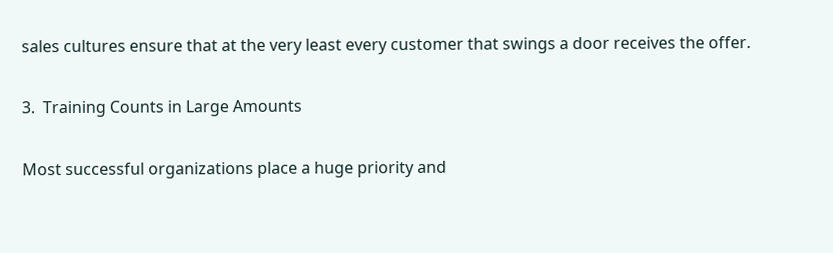sales cultures ensure that at the very least every customer that swings a door receives the offer.

3.  Training Counts in Large Amounts

Most successful organizations place a huge priority and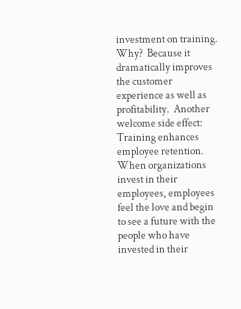investment on training.  Why?  Because it dramatically improves the customer experience as well as profitability.  Another welcome side effect: Training enhances employee retention.  When organizations invest in their employees, employees feel the love and begin to see a future with the people who have invested in their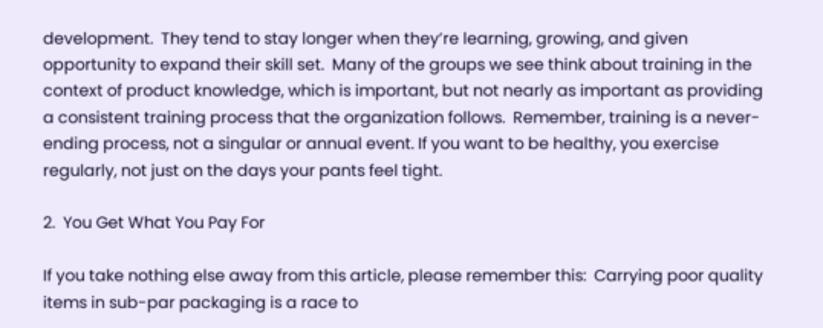development.  They tend to stay longer when they’re learning, growing, and given opportunity to expand their skill set.  Many of the groups we see think about training in the context of product knowledge, which is important, but not nearly as important as providing a consistent training process that the organization follows.  Remember, training is a never-ending process, not a singular or annual event. If you want to be healthy, you exercise regularly, not just on the days your pants feel tight.

2.  You Get What You Pay For

If you take nothing else away from this article, please remember this:  Carrying poor quality items in sub-par packaging is a race to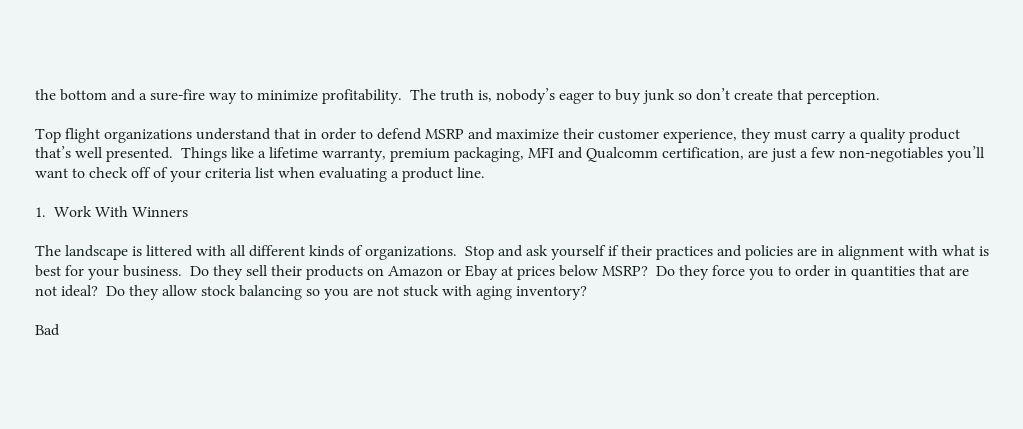the bottom and a sure-fire way to minimize profitability.  The truth is, nobody’s eager to buy junk so don’t create that perception.

Top flight organizations understand that in order to defend MSRP and maximize their customer experience, they must carry a quality product that’s well presented.  Things like a lifetime warranty, premium packaging, MFI and Qualcomm certification, are just a few non-negotiables you’ll want to check off of your criteria list when evaluating a product line.

1.  Work With Winners

The landscape is littered with all different kinds of organizations.  Stop and ask yourself if their practices and policies are in alignment with what is best for your business.  Do they sell their products on Amazon or Ebay at prices below MSRP?  Do they force you to order in quantities that are not ideal?  Do they allow stock balancing so you are not stuck with aging inventory?

Bad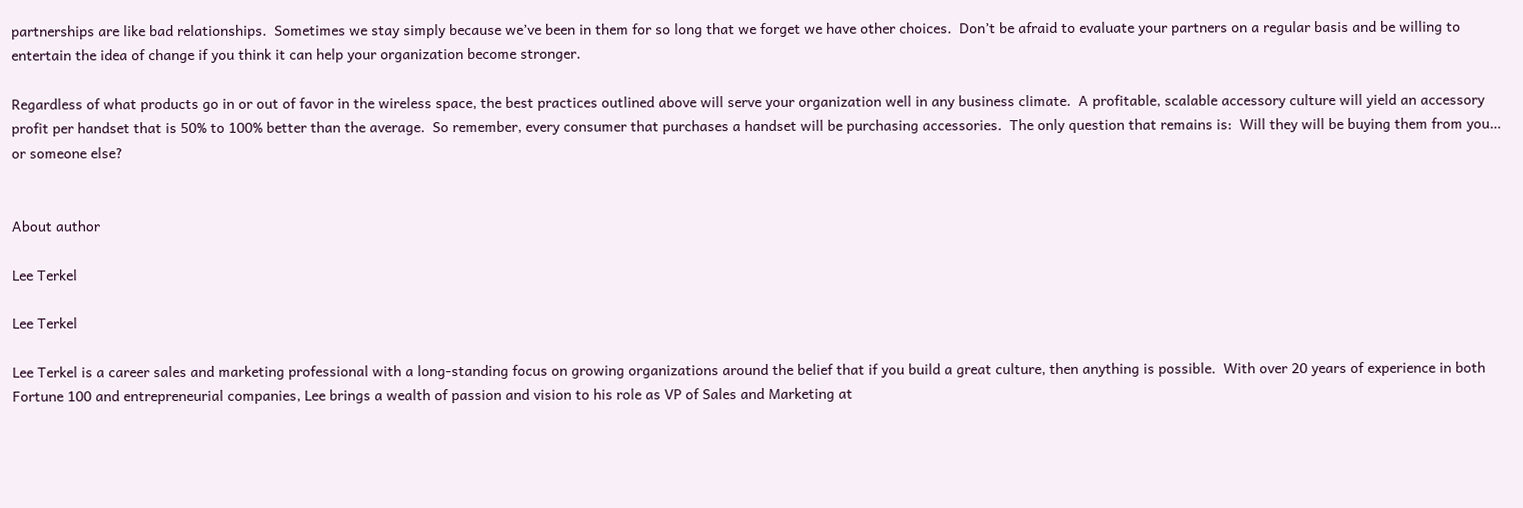partnerships are like bad relationships.  Sometimes we stay simply because we’ve been in them for so long that we forget we have other choices.  Don’t be afraid to evaluate your partners on a regular basis and be willing to entertain the idea of change if you think it can help your organization become stronger.

Regardless of what products go in or out of favor in the wireless space, the best practices outlined above will serve your organization well in any business climate.  A profitable, scalable accessory culture will yield an accessory profit per handset that is 50% to 100% better than the average.  So remember, every consumer that purchases a handset will be purchasing accessories.  The only question that remains is:  Will they will be buying them from you…  or someone else?


About author

Lee Terkel

Lee Terkel

Lee Terkel is a career sales and marketing professional with a long-standing focus on growing organizations around the belief that if you build a great culture, then anything is possible.  With over 20 years of experience in both Fortune 100 and entrepreneurial companies, Lee brings a wealth of passion and vision to his role as VP of Sales and Marketing at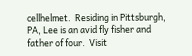cellhelmet.  Residing in Pittsburgh, PA, Lee is an avid fly fisher and father of four.  Visit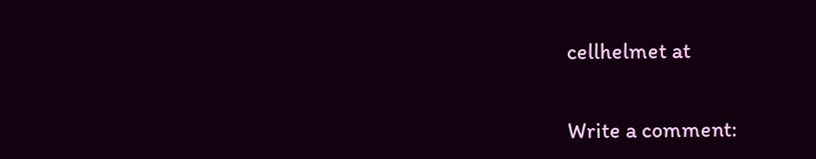cellhelmet at


Write a comment: